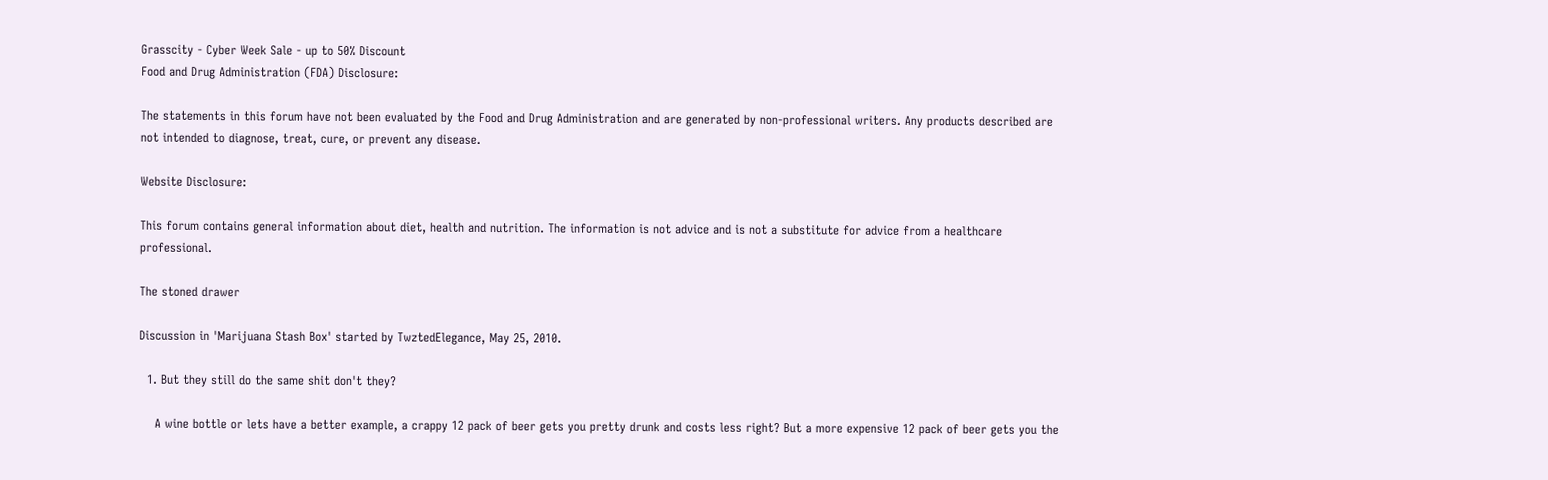Grasscity - Cyber Week Sale - up to 50% Discount
Food and Drug Administration (FDA) Disclosure:

The statements in this forum have not been evaluated by the Food and Drug Administration and are generated by non-professional writers. Any products described are not intended to diagnose, treat, cure, or prevent any disease.

Website Disclosure:

This forum contains general information about diet, health and nutrition. The information is not advice and is not a substitute for advice from a healthcare professional.

The stoned drawer

Discussion in 'Marijuana Stash Box' started by TwztedElegance, May 25, 2010.

  1. But they still do the same shit don't they?

    A wine bottle or lets have a better example, a crappy 12 pack of beer gets you pretty drunk and costs less right? But a more expensive 12 pack of beer gets you the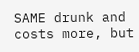SAME drunk and costs more, but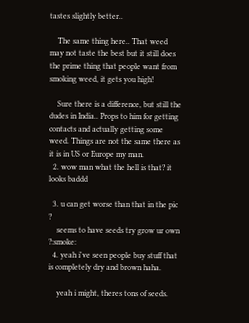tastes slightly better..

    The same thing here.. That weed may not taste the best but it still does the prime thing that people want from smoking weed, it gets you high!

    Sure there is a difference, but still the dudes in India.. Props to him for getting contacts and actually getting some weed. Things are not the same there as it is in US or Europe my man.
  2. wow man what the hell is that? it looks baddd

  3. u can get worse than that in the pic ?
    seems to have seeds try grow ur own ?:smoke:
  4. yeah i've seen people buy stuff that is completely dry and brown haha.

    yeah i might, theres tons of seeds.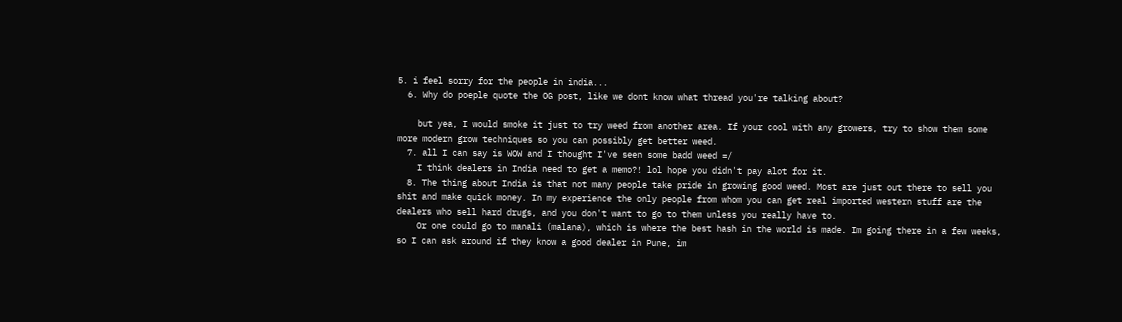5. i feel sorry for the people in india...
  6. Why do poeple quote the OG post, like we dont know what thread you're talking about?

    but yea, I would smoke it just to try weed from another area. If your cool with any growers, try to show them some more modern grow techniques so you can possibly get better weed.
  7. all I can say is WOW and I thought I've seen some badd weed =/
    I think dealers in India need to get a memo?! lol hope you didn't pay alot for it.
  8. The thing about India is that not many people take pride in growing good weed. Most are just out there to sell you shit and make quick money. In my experience the only people from whom you can get real imported western stuff are the dealers who sell hard drugs, and you don't want to go to them unless you really have to.
    Or one could go to manali (malana), which is where the best hash in the world is made. Im going there in a few weeks, so I can ask around if they know a good dealer in Pune, im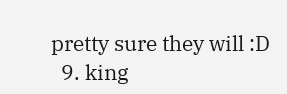pretty sure they will :D
  9. king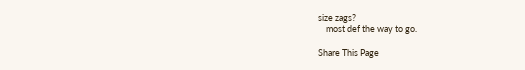size zags?
    most def the way to go.

Share This Page